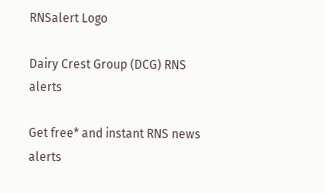RNSalert Logo

Dairy Crest Group (DCG) RNS alerts

Get free* and instant RNS news alerts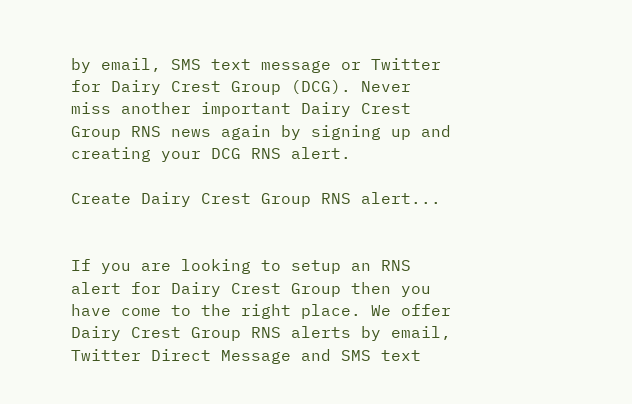by email, SMS text message or Twitter for Dairy Crest Group (DCG). Never miss another important Dairy Crest Group RNS news again by signing up and creating your DCG RNS alert.

Create Dairy Crest Group RNS alert...


If you are looking to setup an RNS alert for Dairy Crest Group then you have come to the right place. We offer Dairy Crest Group RNS alerts by email, Twitter Direct Message and SMS text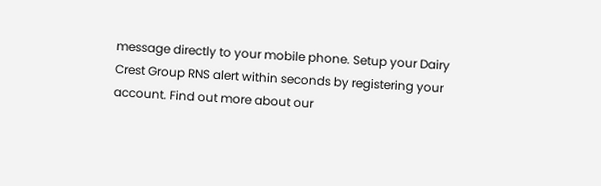message directly to your mobile phone. Setup your Dairy Crest Group RNS alert within seconds by registering your account. Find out more about our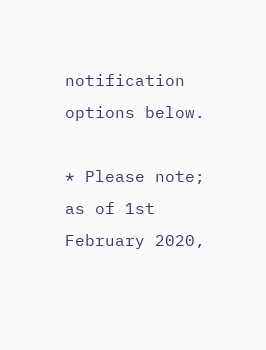notification options below.

* Please note; as of 1st February 2020,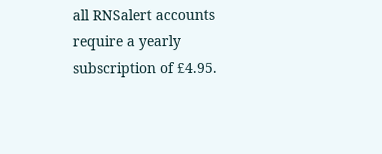all RNSalert accounts require a yearly subscription of £4.95.